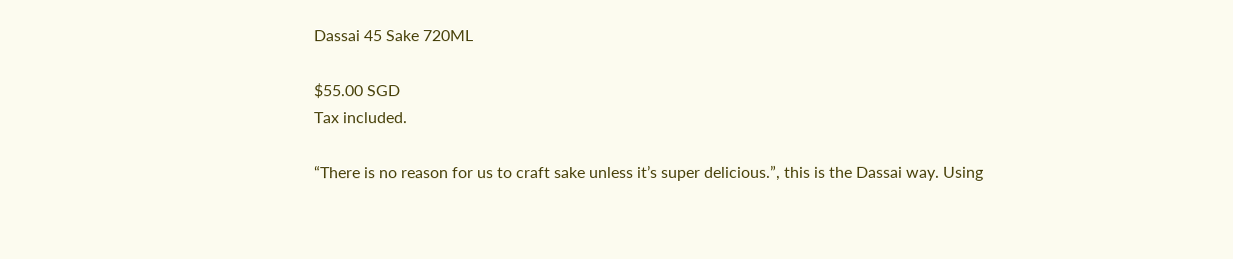Dassai 45 Sake 720ML

$55.00 SGD
Tax included.

“There is no reason for us to craft sake unless it’s super delicious.”, this is the Dassai way. Using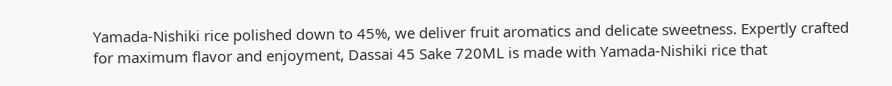Yamada-Nishiki rice polished down to 45%, we deliver fruit aromatics and delicate sweetness. Expertly crafted for maximum flavor and enjoyment, Dassai 45 Sake 720ML is made with Yamada-Nishiki rice that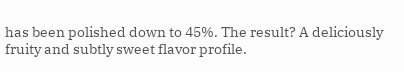has been polished down to 45%. The result? A deliciously fruity and subtly sweet flavor profile.